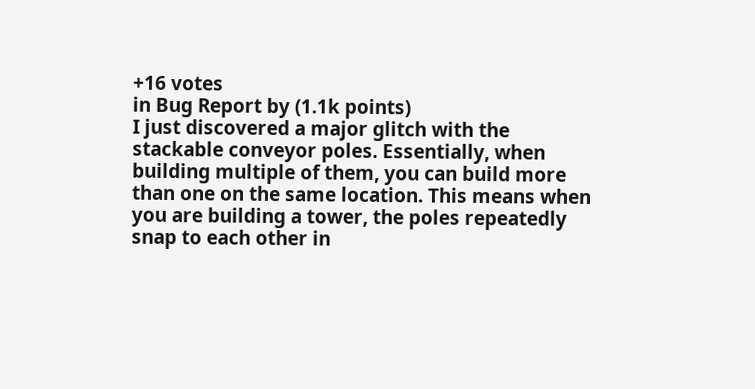+16 votes
in Bug Report by (1.1k points)
I just discovered a major glitch with the stackable conveyor poles. Essentially, when building multiple of them, you can build more than one on the same location. This means when you are building a tower, the poles repeatedly snap to each other in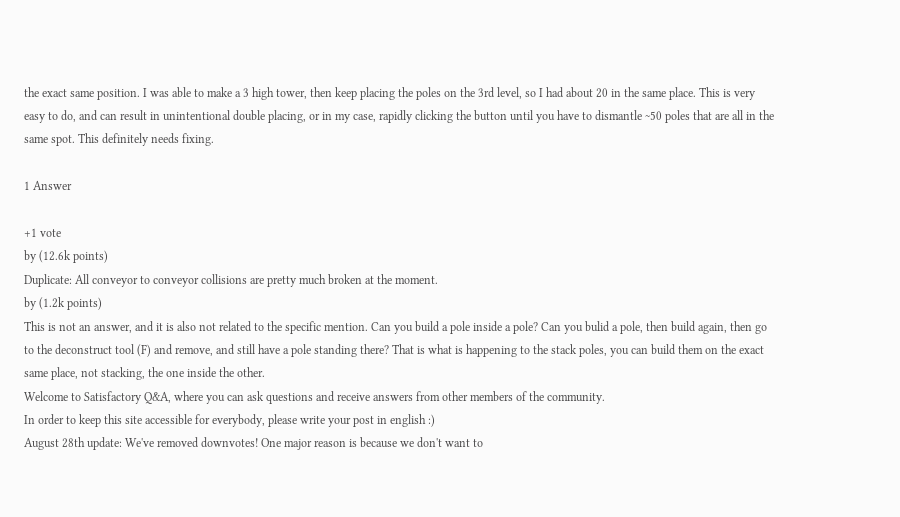the exact same position. I was able to make a 3 high tower, then keep placing the poles on the 3rd level, so I had about 20 in the same place. This is very easy to do, and can result in unintentional double placing, or in my case, rapidly clicking the button until you have to dismantle ~50 poles that are all in the same spot. This definitely needs fixing.

1 Answer

+1 vote
by (12.6k points)
Duplicate: All conveyor to conveyor collisions are pretty much broken at the moment.
by (1.2k points)
This is not an answer, and it is also not related to the specific mention. Can you build a pole inside a pole? Can you bulid a pole, then build again, then go to the deconstruct tool (F) and remove, and still have a pole standing there? That is what is happening to the stack poles, you can build them on the exact same place, not stacking, the one inside the other.
Welcome to Satisfactory Q&A, where you can ask questions and receive answers from other members of the community.
In order to keep this site accessible for everybody, please write your post in english :)
August 28th update: We've removed downvotes! One major reason is because we don't want to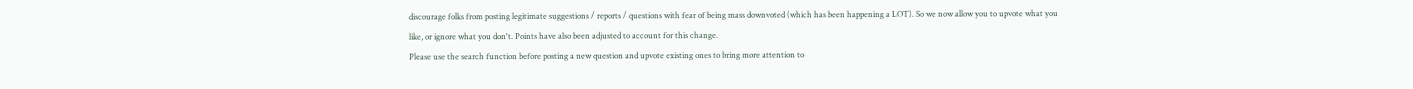discourage folks from posting legitimate suggestions / reports / questions with fear of being mass downvoted (which has been happening a LOT). So we now allow you to upvote what you like, or ignore what you don't. Points have also been adjusted to account for this change.
Please use the search function before posting a new question and upvote existing ones to bring more attention to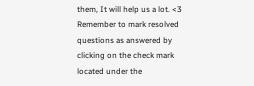them, It will help us a lot. <3
Remember to mark resolved questions as answered by clicking on the check mark located under the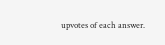upvotes of each answer.